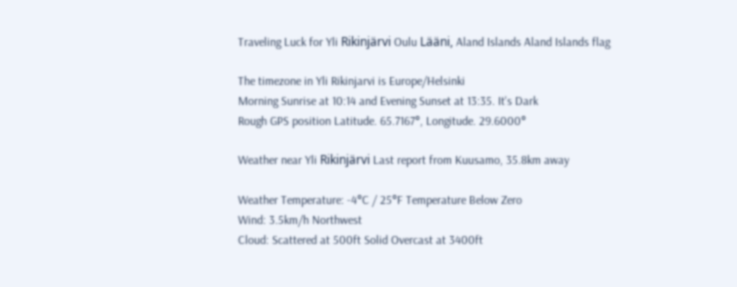Traveling Luck for Yli Rikinjärvi Oulu Lääni, Aland Islands Aland Islands flag

The timezone in Yli Rikinjarvi is Europe/Helsinki
Morning Sunrise at 10:14 and Evening Sunset at 13:35. It's Dark
Rough GPS position Latitude. 65.7167°, Longitude. 29.6000°

Weather near Yli Rikinjärvi Last report from Kuusamo, 35.8km away

Weather Temperature: -4°C / 25°F Temperature Below Zero
Wind: 3.5km/h Northwest
Cloud: Scattered at 500ft Solid Overcast at 3400ft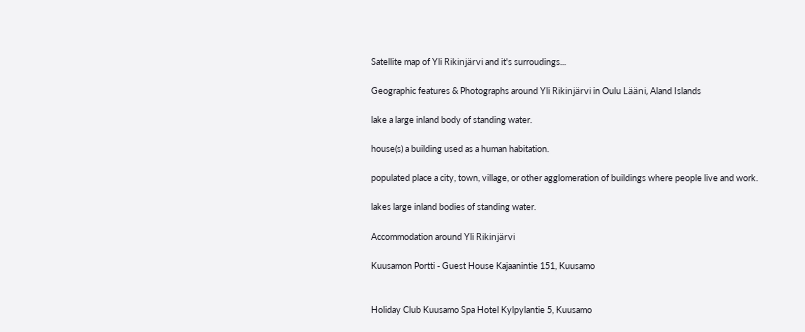Satellite map of Yli Rikinjärvi and it's surroudings...

Geographic features & Photographs around Yli Rikinjärvi in Oulu Lääni, Aland Islands

lake a large inland body of standing water.

house(s) a building used as a human habitation.

populated place a city, town, village, or other agglomeration of buildings where people live and work.

lakes large inland bodies of standing water.

Accommodation around Yli Rikinjärvi

Kuusamon Portti - Guest House Kajaanintie 151, Kuusamo


Holiday Club Kuusamo Spa Hotel Kylpylantie 5, Kuusamo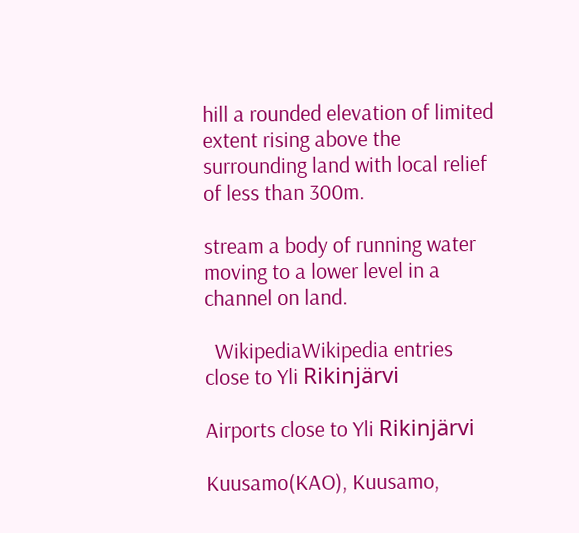hill a rounded elevation of limited extent rising above the surrounding land with local relief of less than 300m.

stream a body of running water moving to a lower level in a channel on land.

  WikipediaWikipedia entries close to Yli Rikinjärvi

Airports close to Yli Rikinjärvi

Kuusamo(KAO), Kuusamo,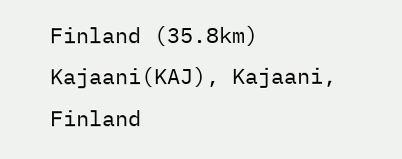Finland (35.8km)
Kajaani(KAJ), Kajaani, Finland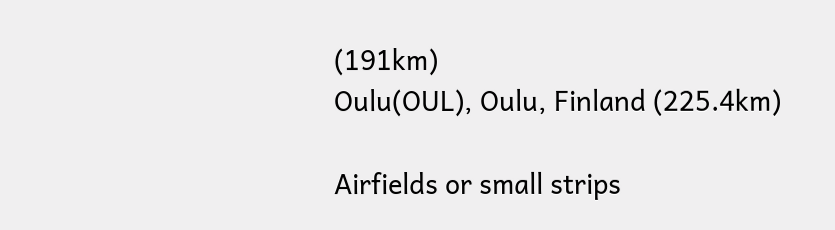(191km)
Oulu(OUL), Oulu, Finland (225.4km)

Airfields or small strips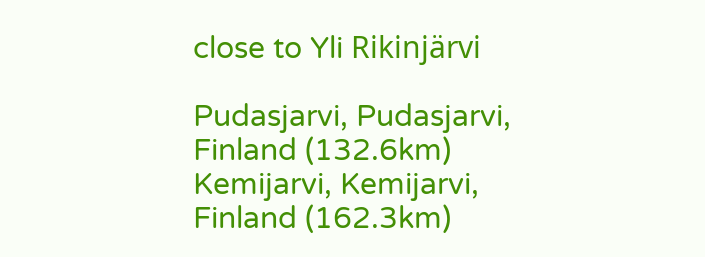close to Yli Rikinjärvi

Pudasjarvi, Pudasjarvi, Finland (132.6km)
Kemijarvi, Kemijarvi, Finland (162.3km)